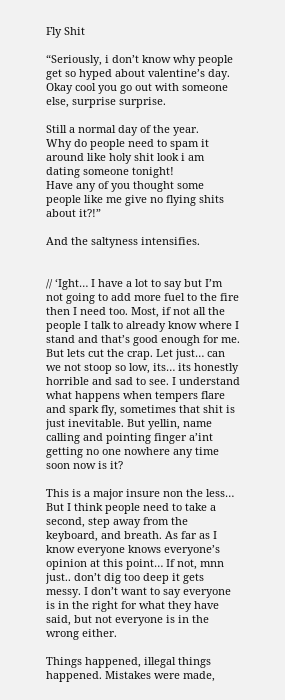Fly Shit

“Seriously, i don’t know why people get so hyped about valentine’s day. Okay cool you go out with someone else, surprise surprise.

Still a normal day of the year.
Why do people need to spam it around like holy shit look i am dating someone tonight!
Have any of you thought some people like me give no flying shits about it?!”

And the saltyness intensifies.


// ‘Ight… I have a lot to say but I’m not going to add more fuel to the fire then I need too. Most, if not all the people I talk to already know where I stand and that’s good enough for me. But lets cut the crap. Let just… can we not stoop so low, its… its honestly horrible and sad to see. I understand what happens when tempers flare and spark fly, sometimes that shit is just inevitable. But yellin, name calling and pointing finger a’int getting no one nowhere any time soon now is it?

This is a major insure non the less… But I think people need to take a second, step away from the keyboard, and breath. As far as I know everyone knows everyone’s opinion at this point… If not, mnn just.. don’t dig too deep it gets messy. I don’t want to say everyone is in the right for what they have said, but not everyone is in the wrong either.

Things happened, illegal things happened. Mistakes were made,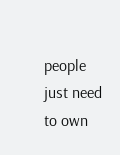people just need to own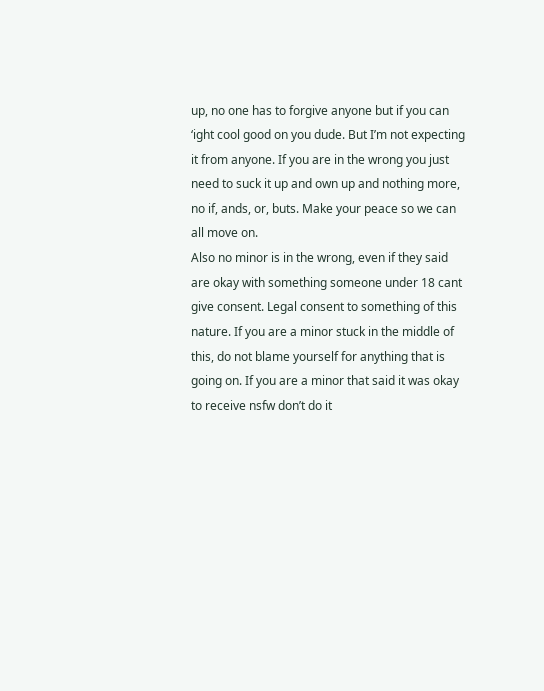up, no one has to forgive anyone but if you can ‘ight cool good on you dude. But I’m not expecting it from anyone. If you are in the wrong you just need to suck it up and own up and nothing more, no if, ands, or, buts. Make your peace so we can all move on.
Also no minor is in the wrong, even if they said are okay with something someone under 18 cant give consent. Legal consent to something of this nature. If you are a minor stuck in the middle of this, do not blame yourself for anything that is going on. If you are a minor that said it was okay to receive nsfw don’t do it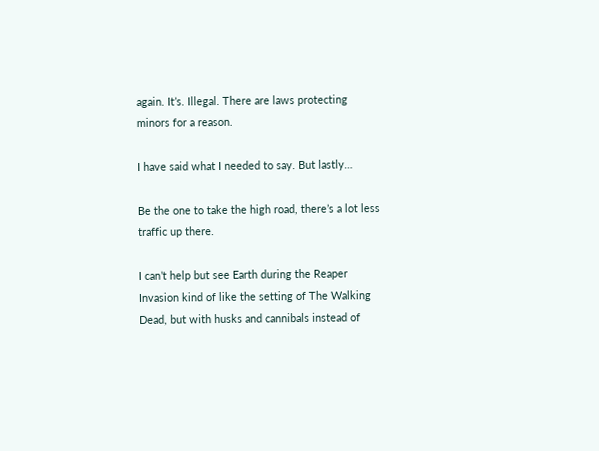again. It’s. Illegal. There are laws protecting minors for a reason.

I have said what I needed to say. But lastly…

Be the one to take the high road, there’s a lot less traffic up there.

I can’t help but see Earth during the Reaper Invasion kind of like the setting of The Walking Dead, but with husks and cannibals instead of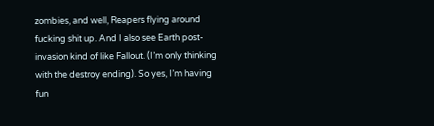zombies, and well, Reapers flying around fucking shit up. And I also see Earth post-invasion kind of like Fallout. (I’m only thinking with the destroy ending). So yes, I’m having fun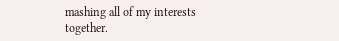mashing all of my interests together.